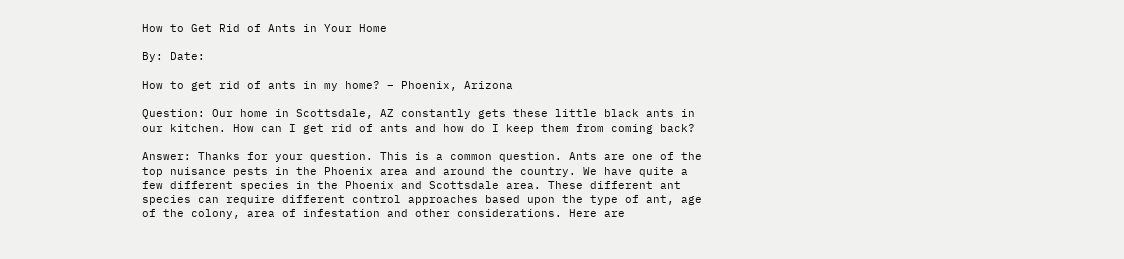How to Get Rid of Ants in Your Home

By: Date:

How to get rid of ants in my home? – Phoenix, Arizona

Question: Our home in Scottsdale, AZ constantly gets these little black ants in our kitchen. How can I get rid of ants and how do I keep them from coming back?

Answer: Thanks for your question. This is a common question. Ants are one of the top nuisance pests in the Phoenix area and around the country. We have quite a few different species in the Phoenix and Scottsdale area. These different ant species can require different control approaches based upon the type of ant, age of the colony, area of infestation and other considerations. Here are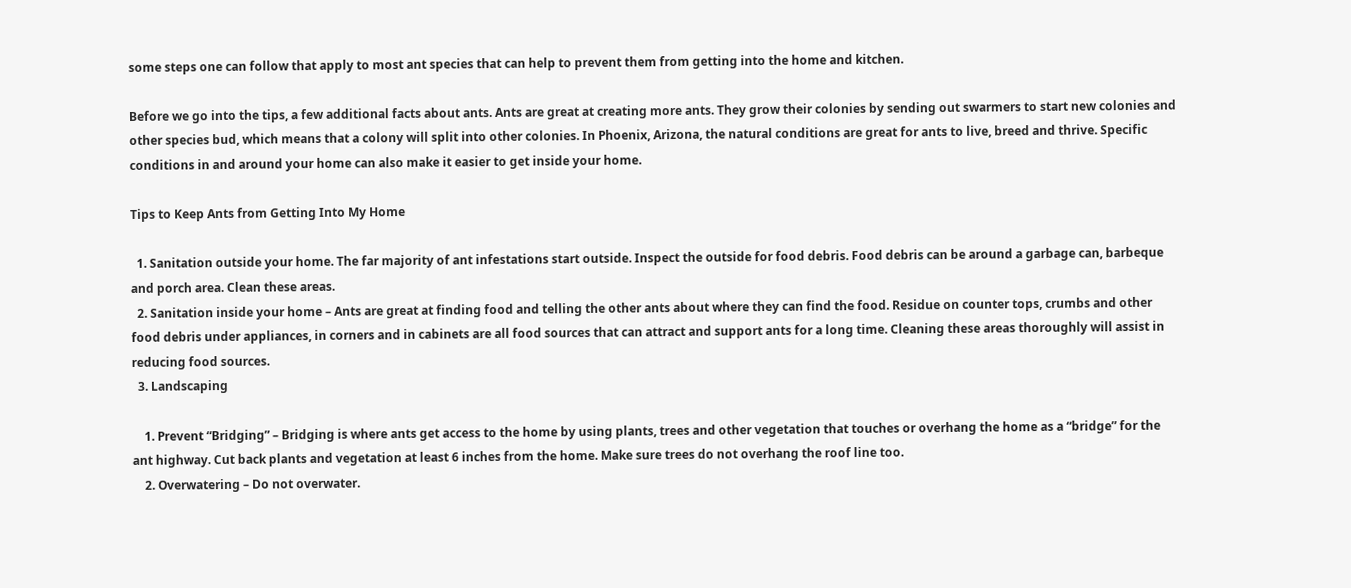some steps one can follow that apply to most ant species that can help to prevent them from getting into the home and kitchen.

Before we go into the tips, a few additional facts about ants. Ants are great at creating more ants. They grow their colonies by sending out swarmers to start new colonies and other species bud, which means that a colony will split into other colonies. In Phoenix, Arizona, the natural conditions are great for ants to live, breed and thrive. Specific conditions in and around your home can also make it easier to get inside your home.

Tips to Keep Ants from Getting Into My Home

  1. Sanitation outside your home. The far majority of ant infestations start outside. Inspect the outside for food debris. Food debris can be around a garbage can, barbeque and porch area. Clean these areas.
  2. Sanitation inside your home – Ants are great at finding food and telling the other ants about where they can find the food. Residue on counter tops, crumbs and other food debris under appliances, in corners and in cabinets are all food sources that can attract and support ants for a long time. Cleaning these areas thoroughly will assist in reducing food sources.
  3. Landscaping

    1. Prevent “Bridging” – Bridging is where ants get access to the home by using plants, trees and other vegetation that touches or overhang the home as a “bridge” for the ant highway. Cut back plants and vegetation at least 6 inches from the home. Make sure trees do not overhang the roof line too.
    2. Overwatering – Do not overwater.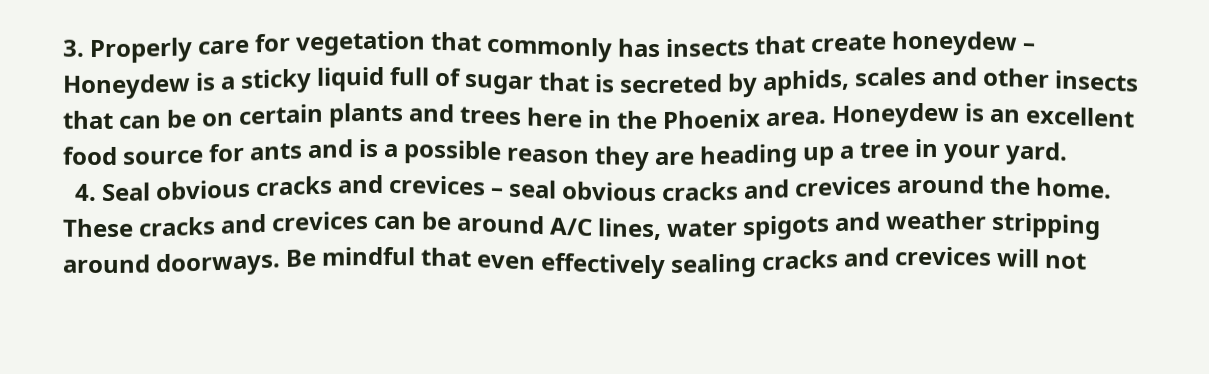3. Properly care for vegetation that commonly has insects that create honeydew – Honeydew is a sticky liquid full of sugar that is secreted by aphids, scales and other insects that can be on certain plants and trees here in the Phoenix area. Honeydew is an excellent food source for ants and is a possible reason they are heading up a tree in your yard.
  4. Seal obvious cracks and crevices – seal obvious cracks and crevices around the home. These cracks and crevices can be around A/C lines, water spigots and weather stripping around doorways. Be mindful that even effectively sealing cracks and crevices will not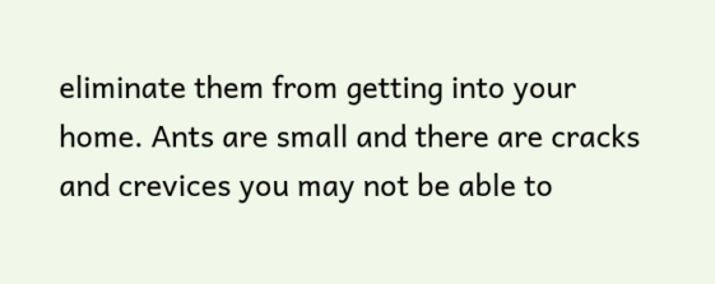eliminate them from getting into your home. Ants are small and there are cracks and crevices you may not be able to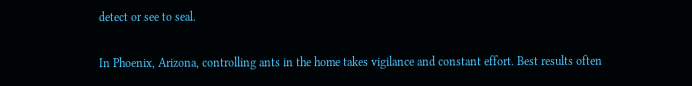detect or see to seal.

In Phoenix, Arizona, controlling ants in the home takes vigilance and constant effort. Best results often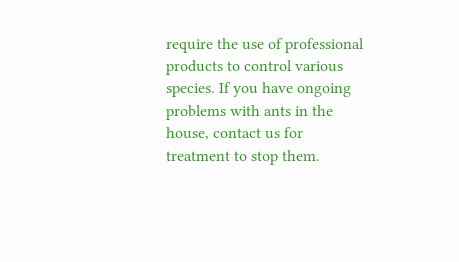require the use of professional products to control various species. If you have ongoing problems with ants in the house, contact us for treatment to stop them.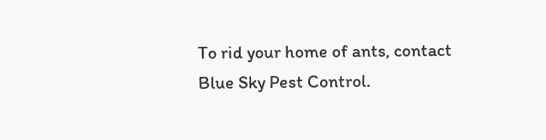To rid your home of ants, contact Blue Sky Pest Control.